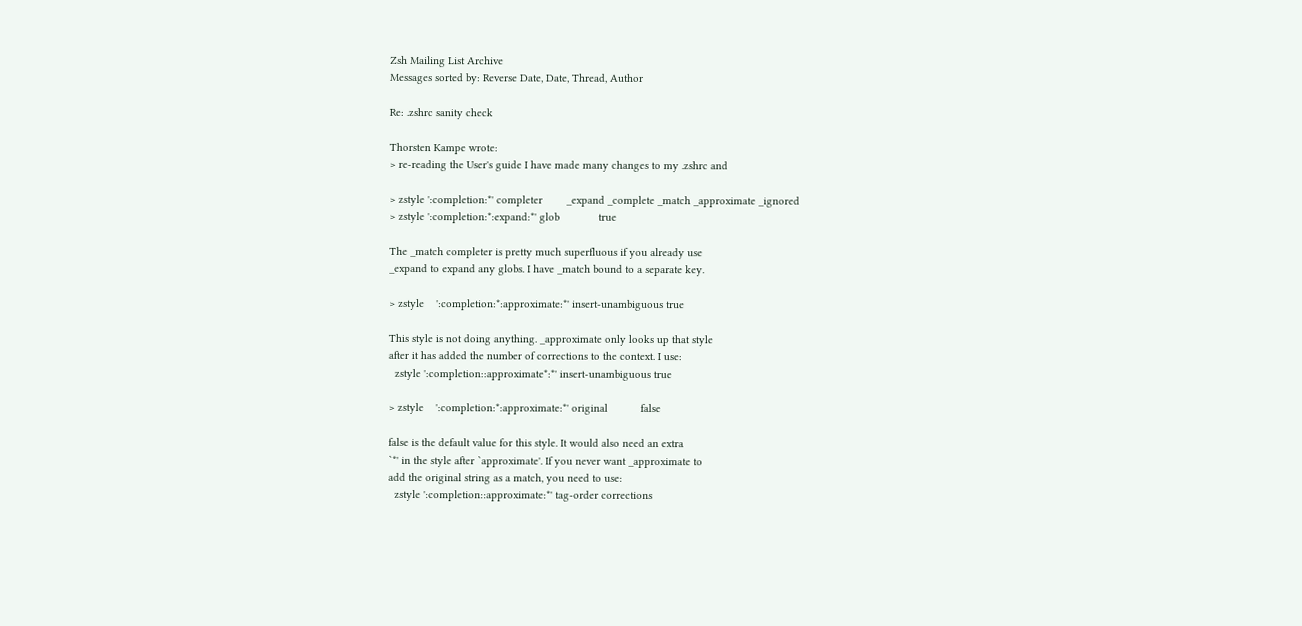Zsh Mailing List Archive
Messages sorted by: Reverse Date, Date, Thread, Author

Re: .zshrc sanity check

Thorsten Kampe wrote:
> re-reading the User's guide I have made many changes to my .zshrc and

> zstyle ':completion:*' completer        _expand _complete _match _approximate _ignored
> zstyle ':completion:*:expand:*' glob             true

The _match completer is pretty much superfluous if you already use
_expand to expand any globs. I have _match bound to a separate key.

> zstyle    ':completion:*:approximate:*' insert-unambiguous true

This style is not doing anything. _approximate only looks up that style
after it has added the number of corrections to the context. I use:
  zstyle ':completion::approximate*:*' insert-unambiguous true

> zstyle    ':completion:*:approximate:*' original           false

false is the default value for this style. It would also need an extra
`*' in the style after `approximate'. If you never want _approximate to
add the original string as a match, you need to use:
  zstyle ':completion::approximate:*' tag-order corrections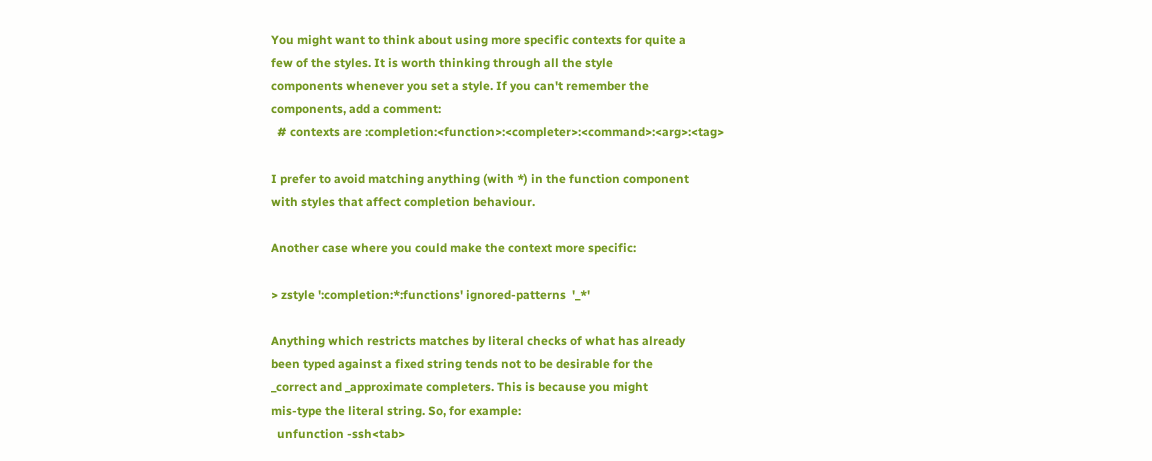You might want to think about using more specific contexts for quite a
few of the styles. It is worth thinking through all the style
components whenever you set a style. If you can't remember the
components, add a comment:
  # contexts are :completion:<function>:<completer>:<command>:<arg>:<tag>

I prefer to avoid matching anything (with *) in the function component
with styles that affect completion behaviour.

Another case where you could make the context more specific:

> zstyle ':completion:*:functions' ignored-patterns  '_*'

Anything which restricts matches by literal checks of what has already
been typed against a fixed string tends not to be desirable for the
_correct and _approximate completers. This is because you might
mis-type the literal string. So, for example:
  unfunction -ssh<tab>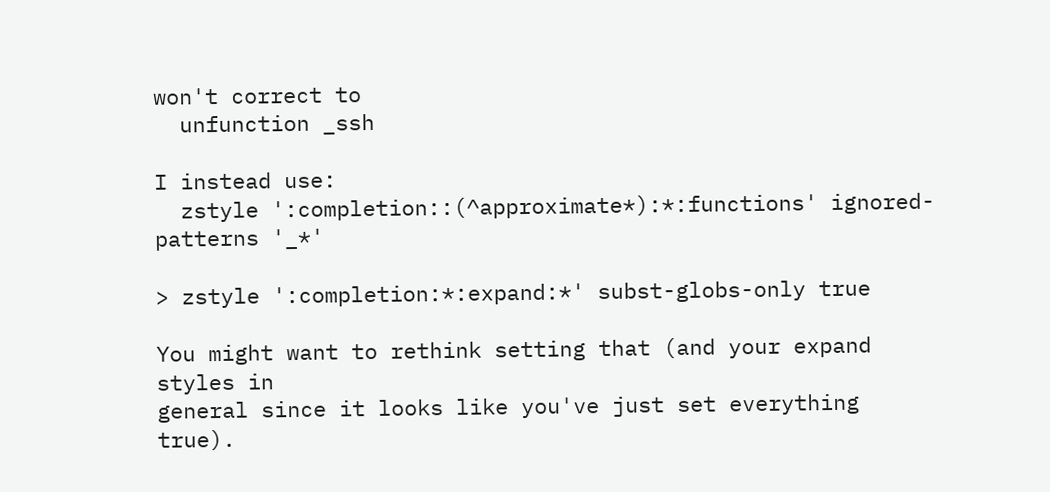won't correct to
  unfunction _ssh

I instead use:
  zstyle ':completion::(^approximate*):*:functions' ignored-patterns '_*'

> zstyle ':completion:*:expand:*' subst-globs-only true

You might want to rethink setting that (and your expand styles in
general since it looks like you've just set everything true).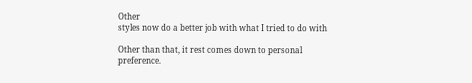Other
styles now do a better job with what I tried to do with

Other than that, it rest comes down to personal preference.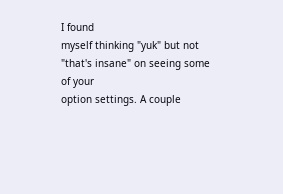I found
myself thinking "yuk" but not "that's insane" on seeing some of your
option settings. A couple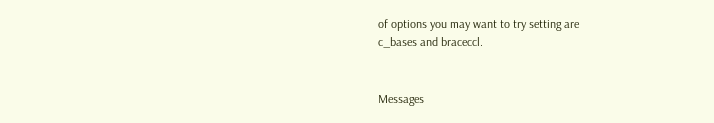of options you may want to try setting are
c_bases and braceccl.


Messages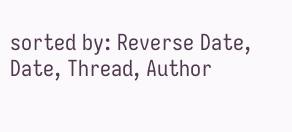sorted by: Reverse Date, Date, Thread, Author